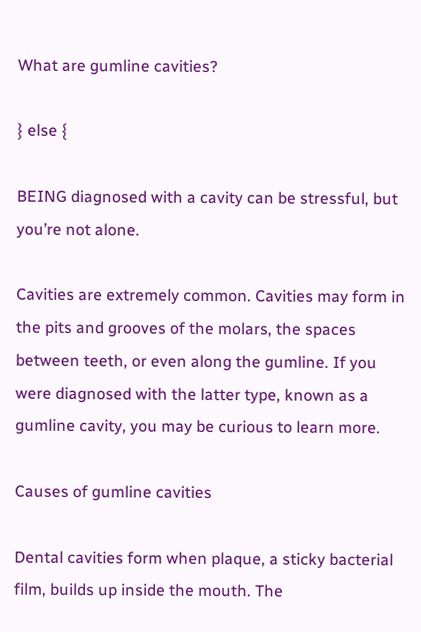What are gumline cavities?

} else {

BEING diagnosed with a cavity can be stressful, but you’re not alone.

Cavities are extremely common. Cavities may form in the pits and grooves of the molars, the spaces between teeth, or even along the gumline. If you were diagnosed with the latter type, known as a gumline cavity, you may be curious to learn more.

Causes of gumline cavities

Dental cavities form when plaque, a sticky bacterial film, builds up inside the mouth. The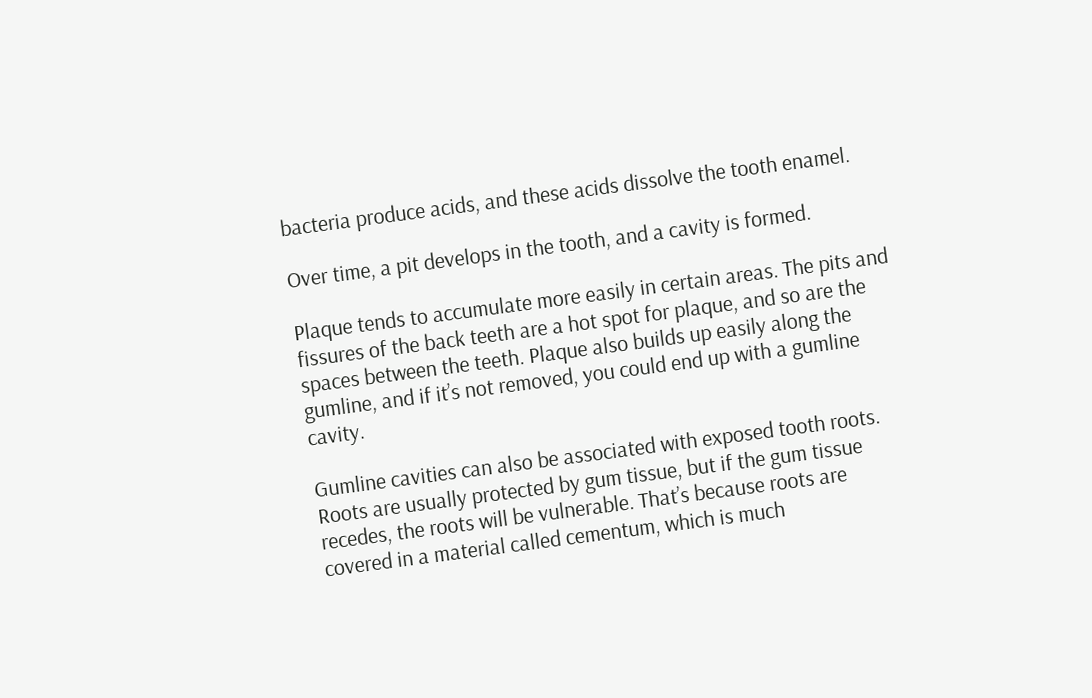bacteria produce acids, and these acids dissolve the tooth enamel.

Over time, a pit develops in the tooth, and a cavity is formed.

Plaque tends to accumulate more easily in certain areas. The pits and fissures of the back teeth are a hot spot for plaque, and so are the spaces between the teeth. Plaque also builds up easily along the gumline, and if it’s not removed, you could end up with a gumline cavity.

Gumline cavities can also be associated with exposed tooth roots. Roots are usually protected by gum tissue, but if the gum tissue recedes, the roots will be vulnerable. That’s because roots are covered in a material called cementum, which is much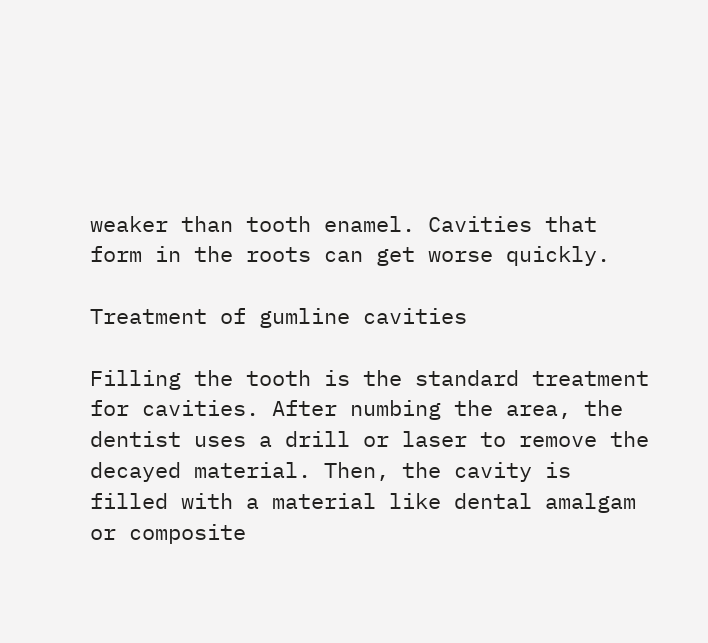weaker than tooth enamel. Cavities that form in the roots can get worse quickly.

Treatment of gumline cavities

Filling the tooth is the standard treatment for cavities. After numbing the area, the dentist uses a drill or laser to remove the decayed material. Then, the cavity is filled with a material like dental amalgam or composite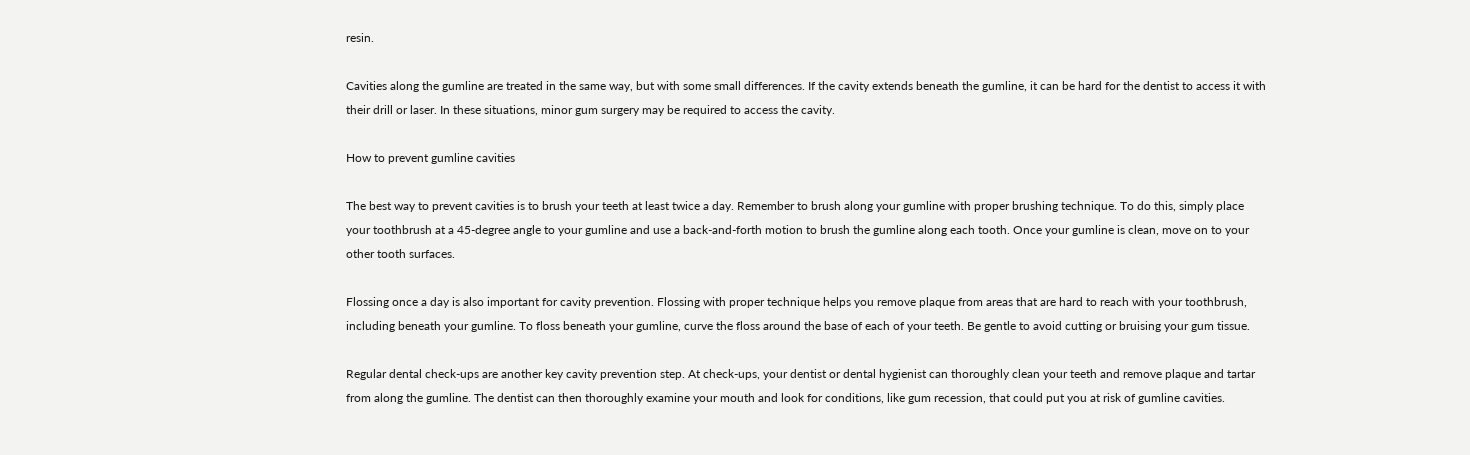resin.

Cavities along the gumline are treated in the same way, but with some small differences. If the cavity extends beneath the gumline, it can be hard for the dentist to access it with their drill or laser. In these situations, minor gum surgery may be required to access the cavity.

How to prevent gumline cavities

The best way to prevent cavities is to brush your teeth at least twice a day. Remember to brush along your gumline with proper brushing technique. To do this, simply place your toothbrush at a 45-degree angle to your gumline and use a back-and-forth motion to brush the gumline along each tooth. Once your gumline is clean, move on to your other tooth surfaces.

Flossing once a day is also important for cavity prevention. Flossing with proper technique helps you remove plaque from areas that are hard to reach with your toothbrush, including beneath your gumline. To floss beneath your gumline, curve the floss around the base of each of your teeth. Be gentle to avoid cutting or bruising your gum tissue.

Regular dental check-ups are another key cavity prevention step. At check-ups, your dentist or dental hygienist can thoroughly clean your teeth and remove plaque and tartar from along the gumline. The dentist can then thoroughly examine your mouth and look for conditions, like gum recession, that could put you at risk of gumline cavities.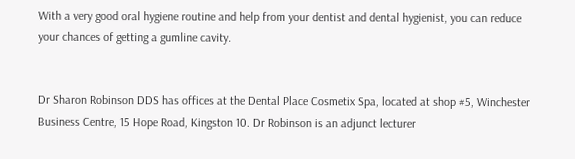With a very good oral hygiene routine and help from your dentist and dental hygienist, you can reduce your chances of getting a gumline cavity.


Dr Sharon Robinson DDS has offices at the Dental Place Cosmetix Spa, located at shop #5, Winchester Business Centre, 15 Hope Road, Kingston 10. Dr Robinson is an adjunct lecturer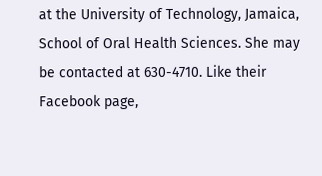at the University of Technology, Jamaica, School of Oral Health Sciences. She may be contacted at 630-4710. Like their Facebook page,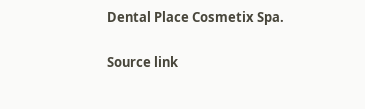Dental Place Cosmetix Spa.

Source link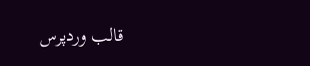قالب وردپرس